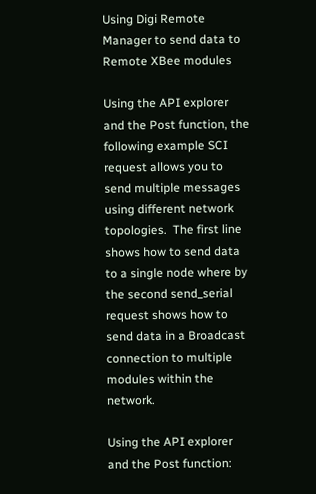Using Digi Remote Manager to send data to Remote XBee modules

Using the API explorer and the Post function, the following example SCI request allows you to send multiple messages using different network topologies.  The first line shows how to send data to a single node where by the second send_serial request shows how to send data in a Broadcast connection to multiple modules within the network.

Using the API explorer and the Post function: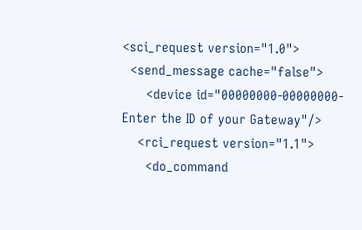<sci_request version="1.0">
  <send_message cache="false">
      <device id="00000000-00000000-Enter the ID of your Gateway"/>
    <rci_request version="1.1">
      <do_command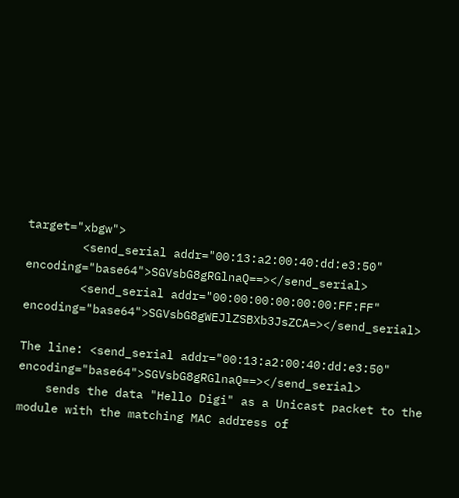target="xbgw">
        <send_serial addr="00:13:a2:00:40:dd:e3:50" encoding="base64">SGVsbG8gRGlnaQ==></send_serial>
        <send_serial addr="00:00:00:00:00:00:FF:FF" encoding="base64">SGVsbG8gWEJlZSBXb3JsZCA=></send_serial>

The line: <send_serial addr="00:13:a2:00:40:dd:e3:50" encoding="base64">SGVsbG8gRGlnaQ==></send_serial>
    sends the data "Hello Digi" as a Unicast packet to the module with the matching MAC address of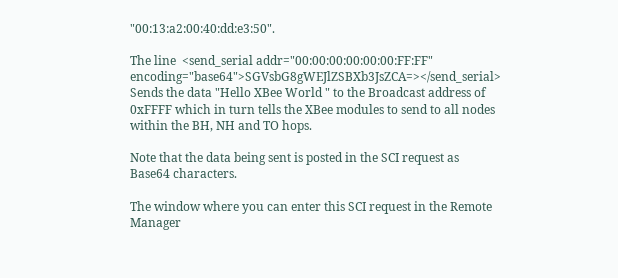"00:13:a2:00:40:dd:e3:50".

The line  <send_serial addr="00:00:00:00:00:00:FF:FF" encoding="base64">SGVsbG8gWEJlZSBXb3JsZCA=></send_serial> Sends the data "Hello XBee World " to the Broadcast address of 0xFFFF which in turn tells the XBee modules to send to all nodes within the BH, NH and TO hops.

Note that the data being sent is posted in the SCI request as Base64 characters.

The window where you can enter this SCI request in the Remote Manager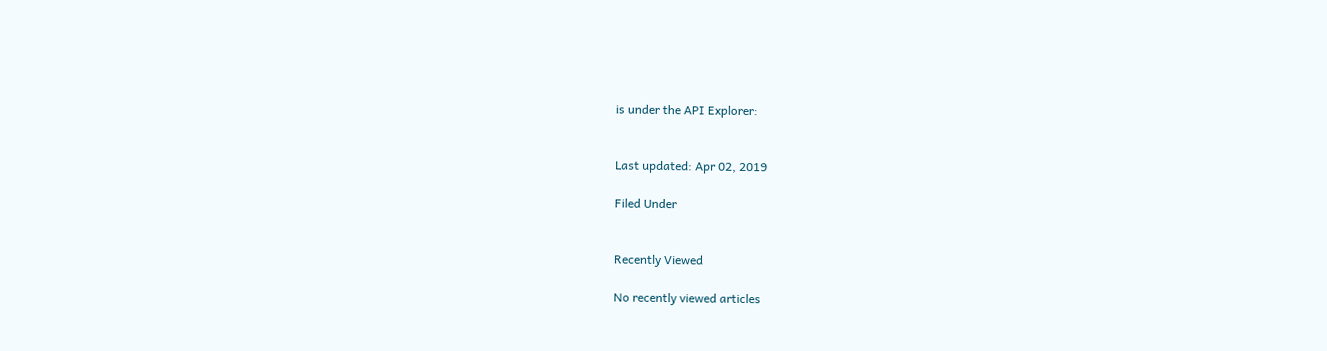is under the API Explorer:


Last updated: Apr 02, 2019

Filed Under


Recently Viewed

No recently viewed articles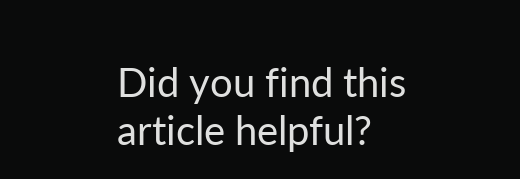Did you find this article helpful?